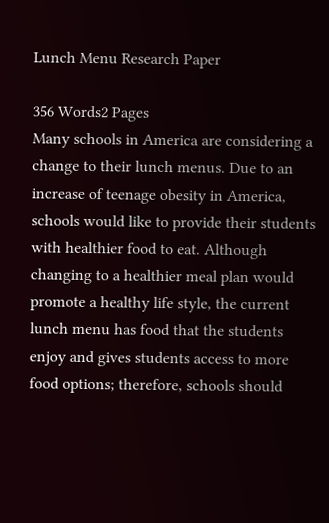Lunch Menu Research Paper

356 Words2 Pages
Many schools in America are considering a change to their lunch menus. Due to an increase of teenage obesity in America, schools would like to provide their students with healthier food to eat. Although changing to a healthier meal plan would promote a healthy life style, the current lunch menu has food that the students enjoy and gives students access to more food options; therefore, schools should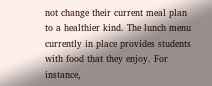not change their current meal plan to a healthier kind. The lunch menu currently in place provides students with food that they enjoy. For instance,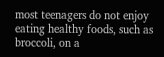most teenagers do not enjoy eating healthy foods, such as broccoli, on a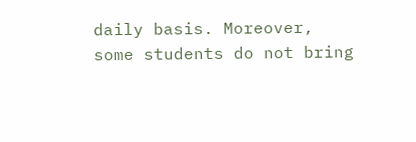daily basis. Moreover, some students do not bring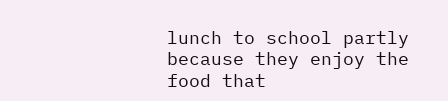lunch to school partly because they enjoy the food that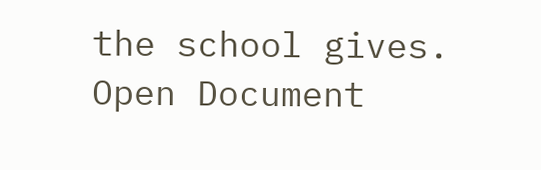the school gives.
Open Document